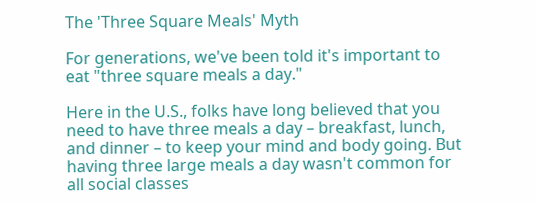The 'Three Square Meals' Myth

For generations, we've been told it's important to eat "three square meals a day."

Here in the U.S., folks have long believed that you need to have three meals a day – breakfast, lunch, and dinner – to keep your mind and body going. But having three large meals a day wasn't common for all social classes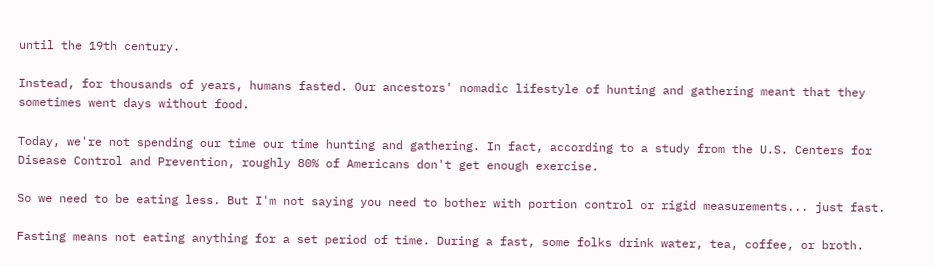until the 19th century.

Instead, for thousands of years, humans fasted. Our ancestors' nomadic lifestyle of hunting and gathering meant that they sometimes went days without food.

Today, we're not spending our time our time hunting and gathering. In fact, according to a study from the U.S. Centers for Disease Control and Prevention, roughly 80% of Americans don't get enough exercise.

So we need to be eating less. But I'm not saying you need to bother with portion control or rigid measurements... just fast.

Fasting means not eating anything for a set period of time. During a fast, some folks drink water, tea, coffee, or broth.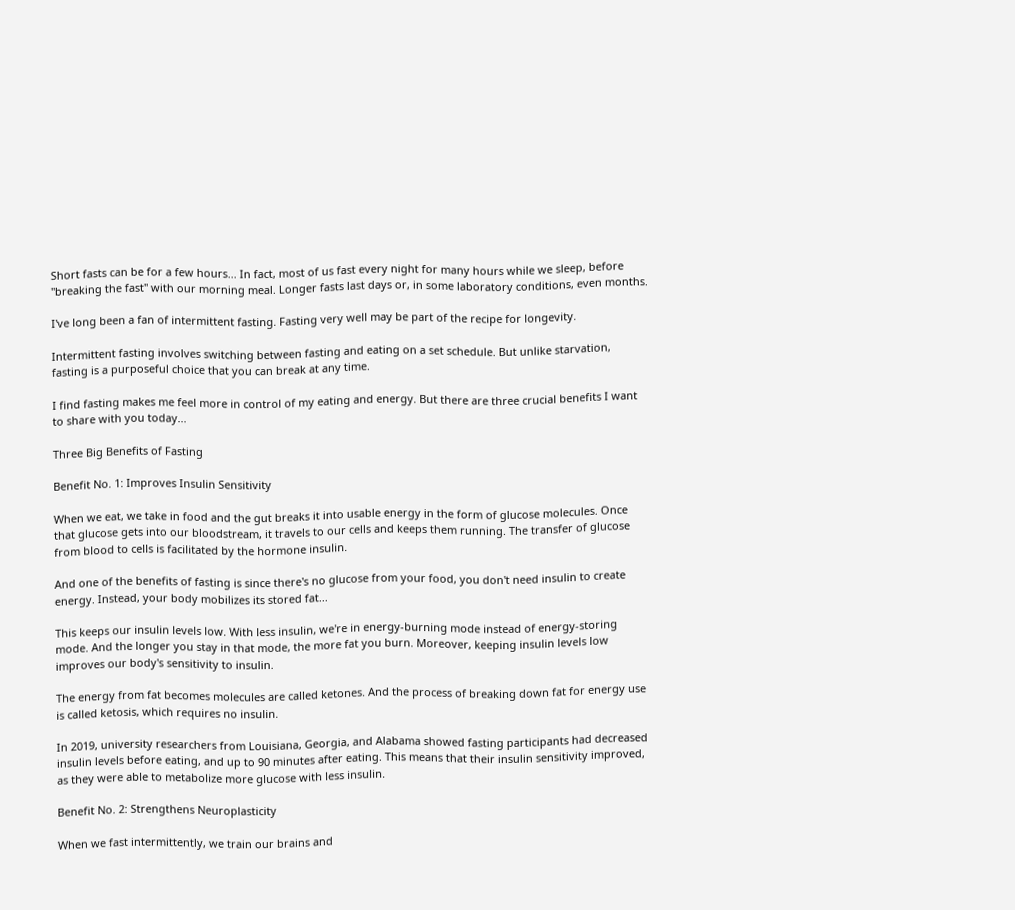Short fasts can be for a few hours... In fact, most of us fast every night for many hours while we sleep, before "breaking the fast" with our morning meal. Longer fasts last days or, in some laboratory conditions, even months.

I've long been a fan of intermittent fasting. Fasting very well may be part of the recipe for longevity.

Intermittent fasting involves switching between fasting and eating on a set schedule. But unlike starvation, fasting is a purposeful choice that you can break at any time.

I find fasting makes me feel more in control of my eating and energy. But there are three crucial benefits I want to share with you today...

Three Big Benefits of Fasting

Benefit No. 1: Improves Insulin Sensitivity

When we eat, we take in food and the gut breaks it into usable energy in the form of glucose molecules. Once that glucose gets into our bloodstream, it travels to our cells and keeps them running. The transfer of glucose from blood to cells is facilitated by the hormone insulin.

And one of the benefits of fasting is since there's no glucose from your food, you don't need insulin to create energy. Instead, your body mobilizes its stored fat...

This keeps our insulin levels low. With less insulin, we're in energy-burning mode instead of energy-storing mode. And the longer you stay in that mode, the more fat you burn. Moreover, keeping insulin levels low improves our body's sensitivity to insulin.

The energy from fat becomes molecules are called ketones. And the process of breaking down fat for energy use is called ketosis, which requires no insulin.

In 2019, university researchers from Louisiana, Georgia, and Alabama showed fasting participants had decreased insulin levels before eating, and up to 90 minutes after eating. This means that their insulin sensitivity improved, as they were able to metabolize more glucose with less insulin.

Benefit No. 2: Strengthens Neuroplasticity

When we fast intermittently, we train our brains and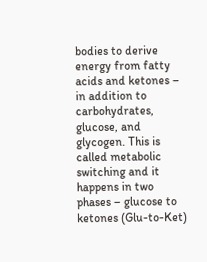bodies to derive energy from fatty acids and ketones – in addition to carbohydrates, glucose, and glycogen. This is called metabolic switching and it happens in two phases – glucose to ketones (Glu-to-Ket)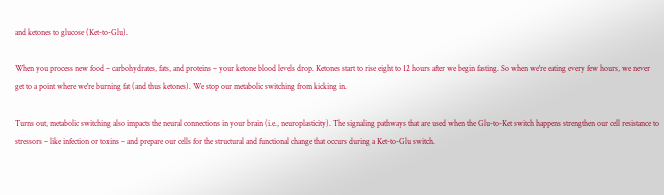and ketones to glucose (Ket-to-Glu).

When you process new food – carbohydrates, fats, and proteins – your ketone blood levels drop. Ketones start to rise eight to 12 hours after we begin fasting. So when we're eating every few hours, we never get to a point where we're burning fat (and thus ketones). We stop our metabolic switching from kicking in.

Turns out, metabolic switching also impacts the neural connections in your brain (i.e., neuroplasticity). The signaling pathways that are used when the Glu-to-Ket switch happens strengthen our cell resistance to stressors – like infection or toxins – and prepare our cells for the structural and functional change that occurs during a Ket-to-Glu switch.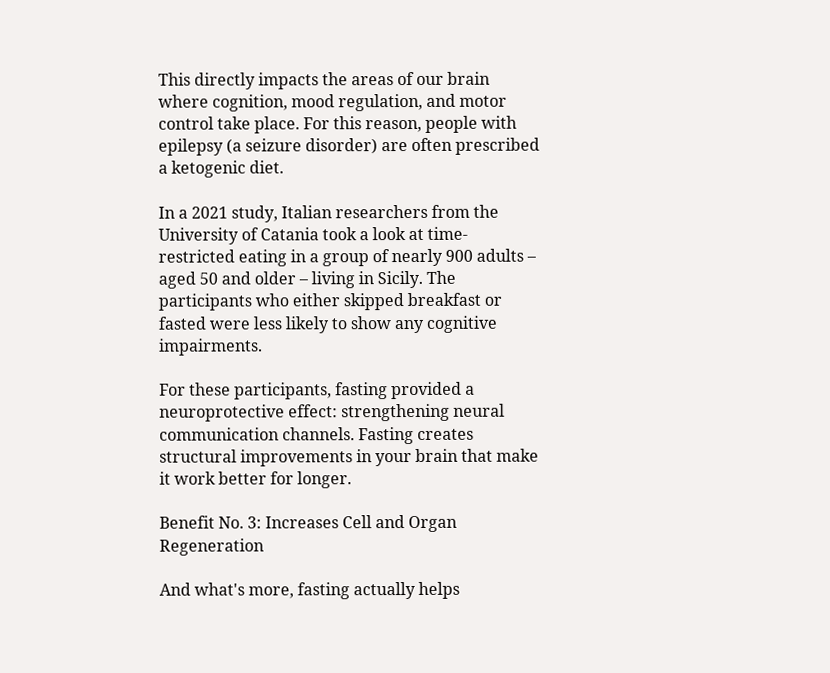This directly impacts the areas of our brain where cognition, mood regulation, and motor control take place. For this reason, people with epilepsy (a seizure disorder) are often prescribed a ketogenic diet.

In a 2021 study, Italian researchers from the University of Catania took a look at time-restricted eating in a group of nearly 900 adults – aged 50 and older – living in Sicily. The participants who either skipped breakfast or fasted were less likely to show any cognitive impairments.

For these participants, fasting provided a neuroprotective effect: strengthening neural communication channels. Fasting creates structural improvements in your brain that make it work better for longer.

Benefit No. 3: Increases Cell and Organ Regeneration

And what's more, fasting actually helps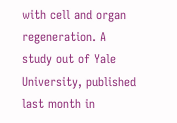with cell and organ regeneration. A study out of Yale University, published last month in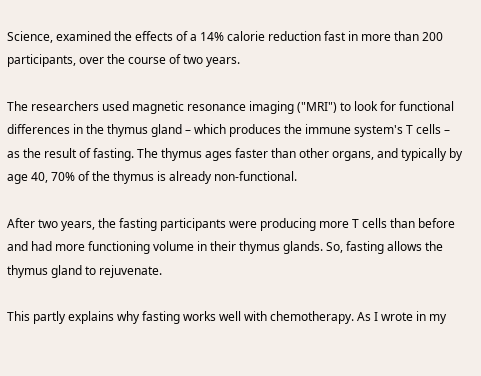Science, examined the effects of a 14% calorie reduction fast in more than 200 participants, over the course of two years.

The researchers used magnetic resonance imaging ("MRI") to look for functional differences in the thymus gland – which produces the immune system's T cells – as the result of fasting. The thymus ages faster than other organs, and typically by age 40, 70% of the thymus is already non-functional.

After two years, the fasting participants were producing more T cells than before and had more functioning volume in their thymus glands. So, fasting allows the thymus gland to rejuvenate.

This partly explains why fasting works well with chemotherapy. As I wrote in my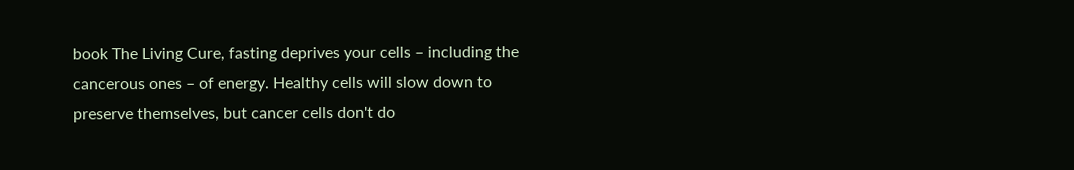book The Living Cure, fasting deprives your cells – including the cancerous ones – of energy. Healthy cells will slow down to preserve themselves, but cancer cells don't do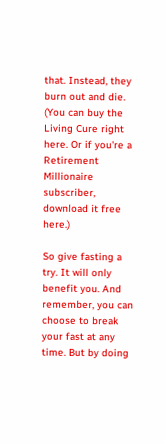that. Instead, they burn out and die. (You can buy the Living Cure right here. Or if you're a Retirement Millionaire subscriber, download it free here.)

So give fasting a try. It will only benefit you. And remember, you can choose to break your fast at any time. But by doing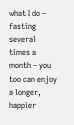what I do – fasting several times a month – you too can enjoy a longer, happier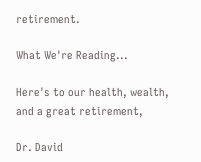retirement.

What We're Reading...

Here's to our health, wealth, and a great retirement,

Dr. David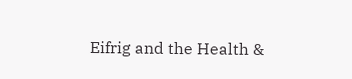Eifrig and the Health &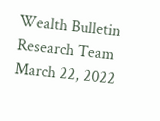Wealth Bulletin Research Team
March 22, 2022